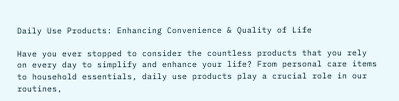Daily Use Products: Enhancing Convenience & Quality of Life

Have you ever stopped to consider the countless products that you rely on every day to simplify and enhance your life? From personal care items to household essentials, daily use products play a crucial role in our routines,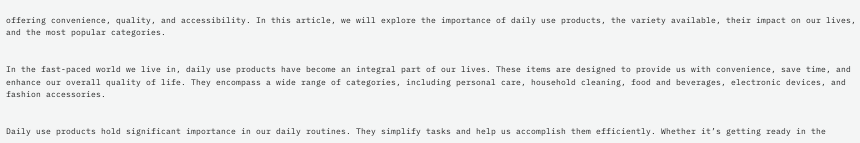offering convenience, quality, and accessibility. In this article, we will explore the importance of daily use products, the variety available, their impact on our lives, and the most popular categories.


In the fast-paced world we live in, daily use products have become an integral part of our lives. These items are designed to provide us with convenience, save time, and enhance our overall quality of life. They encompass a wide range of categories, including personal care, household cleaning, food and beverages, electronic devices, and fashion accessories.


Daily use products hold significant importance in our daily routines. They simplify tasks and help us accomplish them efficiently. Whether it’s getting ready in the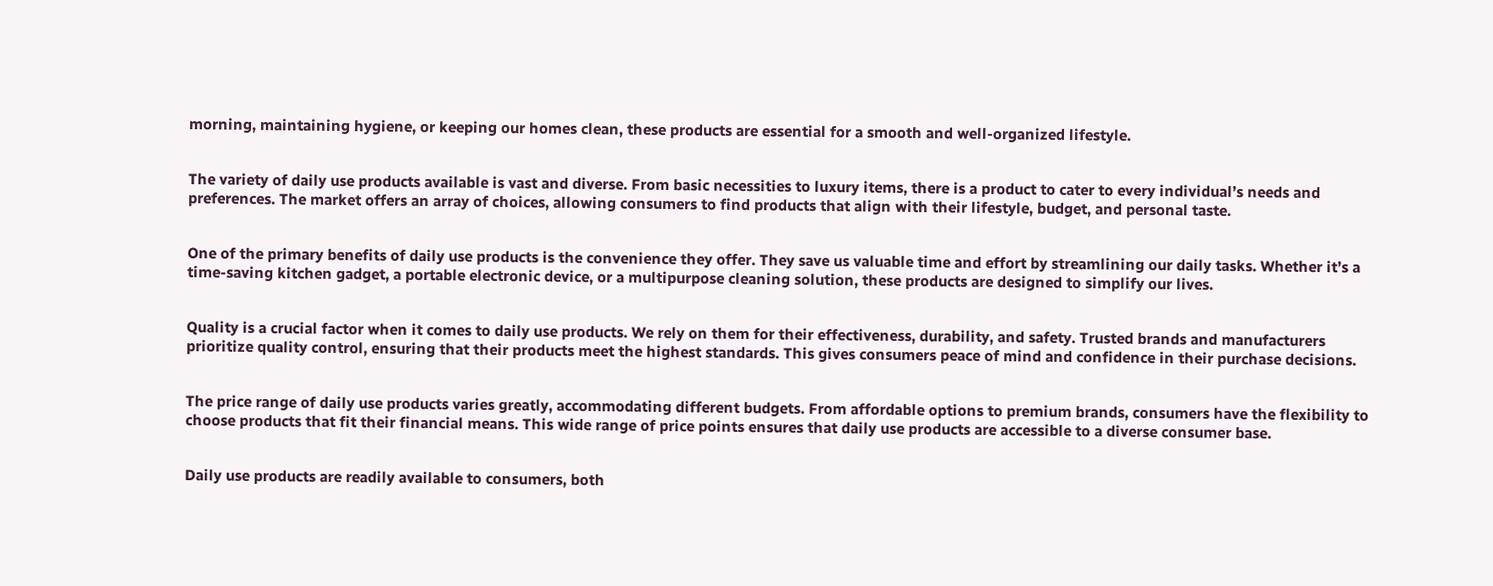morning, maintaining hygiene, or keeping our homes clean, these products are essential for a smooth and well-organized lifestyle.


The variety of daily use products available is vast and diverse. From basic necessities to luxury items, there is a product to cater to every individual’s needs and preferences. The market offers an array of choices, allowing consumers to find products that align with their lifestyle, budget, and personal taste.


One of the primary benefits of daily use products is the convenience they offer. They save us valuable time and effort by streamlining our daily tasks. Whether it’s a time-saving kitchen gadget, a portable electronic device, or a multipurpose cleaning solution, these products are designed to simplify our lives.


Quality is a crucial factor when it comes to daily use products. We rely on them for their effectiveness, durability, and safety. Trusted brands and manufacturers prioritize quality control, ensuring that their products meet the highest standards. This gives consumers peace of mind and confidence in their purchase decisions.


The price range of daily use products varies greatly, accommodating different budgets. From affordable options to premium brands, consumers have the flexibility to choose products that fit their financial means. This wide range of price points ensures that daily use products are accessible to a diverse consumer base.


Daily use products are readily available to consumers, both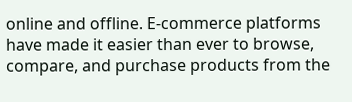online and offline. E-commerce platforms have made it easier than ever to browse, compare, and purchase products from the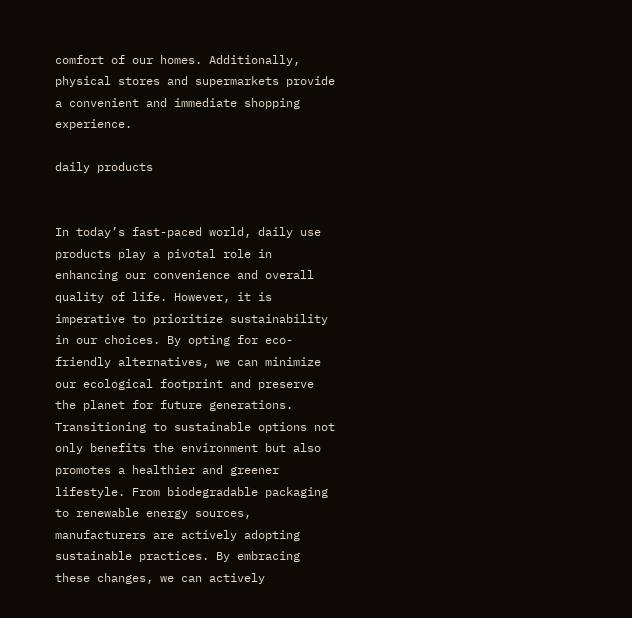comfort of our homes. Additionally, physical stores and supermarkets provide a convenient and immediate shopping experience.

daily products


In today’s fast-paced world, daily use products play a pivotal role in enhancing our convenience and overall quality of life. However, it is imperative to prioritize sustainability in our choices. By opting for eco-friendly alternatives, we can minimize our ecological footprint and preserve the planet for future generations. Transitioning to sustainable options not only benefits the environment but also promotes a healthier and greener lifestyle. From biodegradable packaging to renewable energy sources, manufacturers are actively adopting sustainable practices. By embracing these changes, we can actively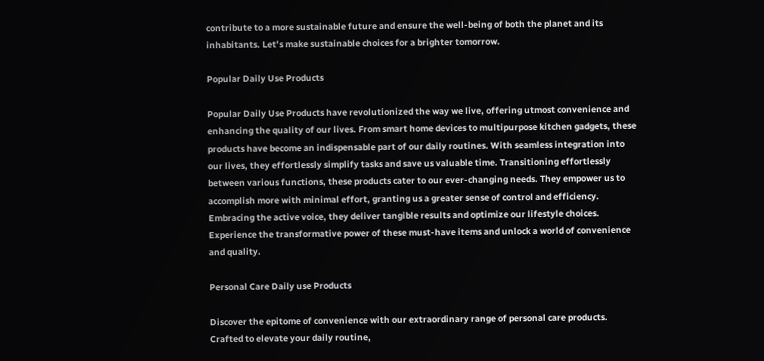contribute to a more sustainable future and ensure the well-being of both the planet and its inhabitants. Let’s make sustainable choices for a brighter tomorrow.

Popular Daily Use Products

Popular Daily Use Products have revolutionized the way we live, offering utmost convenience and enhancing the quality of our lives. From smart home devices to multipurpose kitchen gadgets, these products have become an indispensable part of our daily routines. With seamless integration into our lives, they effortlessly simplify tasks and save us valuable time. Transitioning effortlessly between various functions, these products cater to our ever-changing needs. They empower us to accomplish more with minimal effort, granting us a greater sense of control and efficiency. Embracing the active voice, they deliver tangible results and optimize our lifestyle choices. Experience the transformative power of these must-have items and unlock a world of convenience and quality.

Personal Care Daily use Products

Discover the epitome of convenience with our extraordinary range of personal care products. Crafted to elevate your daily routine,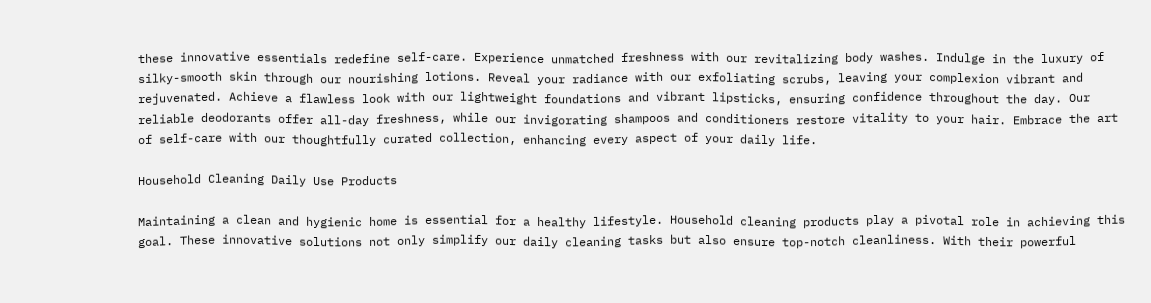these innovative essentials redefine self-care. Experience unmatched freshness with our revitalizing body washes. Indulge in the luxury of silky-smooth skin through our nourishing lotions. Reveal your radiance with our exfoliating scrubs, leaving your complexion vibrant and rejuvenated. Achieve a flawless look with our lightweight foundations and vibrant lipsticks, ensuring confidence throughout the day. Our reliable deodorants offer all-day freshness, while our invigorating shampoos and conditioners restore vitality to your hair. Embrace the art of self-care with our thoughtfully curated collection, enhancing every aspect of your daily life.

Household Cleaning Daily Use Products

Maintaining a clean and hygienic home is essential for a healthy lifestyle. Household cleaning products play a pivotal role in achieving this goal. These innovative solutions not only simplify our daily cleaning tasks but also ensure top-notch cleanliness. With their powerful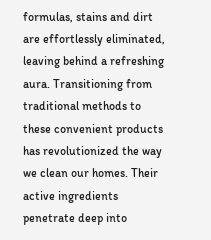formulas, stains and dirt are effortlessly eliminated, leaving behind a refreshing aura. Transitioning from traditional methods to these convenient products has revolutionized the way we clean our homes. Their active ingredients penetrate deep into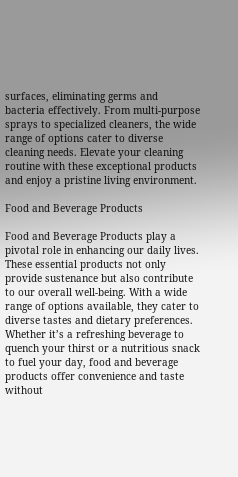surfaces, eliminating germs and bacteria effectively. From multi-purpose sprays to specialized cleaners, the wide range of options cater to diverse cleaning needs. Elevate your cleaning routine with these exceptional products and enjoy a pristine living environment.

Food and Beverage Products

Food and Beverage Products play a pivotal role in enhancing our daily lives. These essential products not only provide sustenance but also contribute to our overall well-being. With a wide range of options available, they cater to diverse tastes and dietary preferences. Whether it’s a refreshing beverage to quench your thirst or a nutritious snack to fuel your day, food and beverage products offer convenience and taste without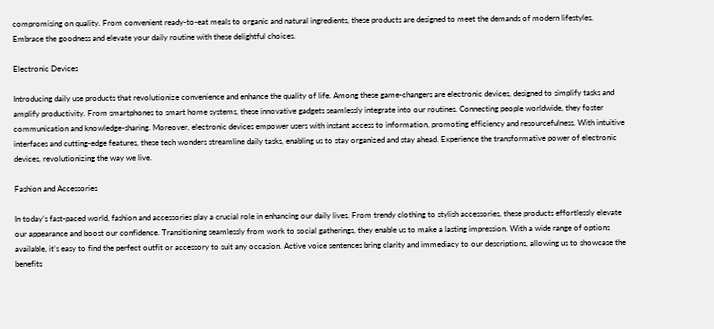compromising on quality. From convenient ready-to-eat meals to organic and natural ingredients, these products are designed to meet the demands of modern lifestyles. Embrace the goodness and elevate your daily routine with these delightful choices.

Electronic Devices

Introducing daily use products that revolutionize convenience and enhance the quality of life. Among these game-changers are electronic devices, designed to simplify tasks and amplify productivity. From smartphones to smart home systems, these innovative gadgets seamlessly integrate into our routines. Connecting people worldwide, they foster communication and knowledge-sharing. Moreover, electronic devices empower users with instant access to information, promoting efficiency and resourcefulness. With intuitive interfaces and cutting-edge features, these tech wonders streamline daily tasks, enabling us to stay organized and stay ahead. Experience the transformative power of electronic devices, revolutionizing the way we live.

Fashion and Accessories

In today’s fast-paced world, fashion and accessories play a crucial role in enhancing our daily lives. From trendy clothing to stylish accessories, these products effortlessly elevate our appearance and boost our confidence. Transitioning seamlessly from work to social gatherings, they enable us to make a lasting impression. With a wide range of options available, it’s easy to find the perfect outfit or accessory to suit any occasion. Active voice sentences bring clarity and immediacy to our descriptions, allowing us to showcase the benefits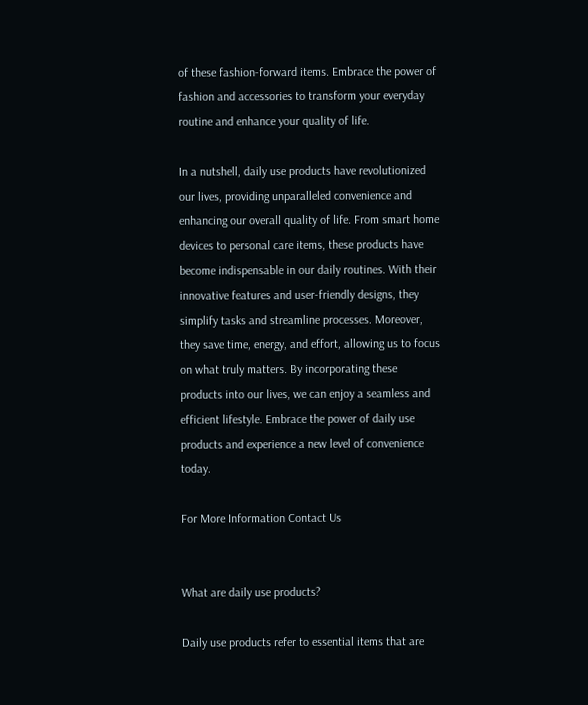of these fashion-forward items. Embrace the power of fashion and accessories to transform your everyday routine and enhance your quality of life.

In a nutshell, daily use products have revolutionized our lives, providing unparalleled convenience and enhancing our overall quality of life. From smart home devices to personal care items, these products have become indispensable in our daily routines. With their innovative features and user-friendly designs, they simplify tasks and streamline processes. Moreover, they save time, energy, and effort, allowing us to focus on what truly matters. By incorporating these products into our lives, we can enjoy a seamless and efficient lifestyle. Embrace the power of daily use products and experience a new level of convenience today.

For More Information Contact Us


What are daily use products?

Daily use products refer to essential items that are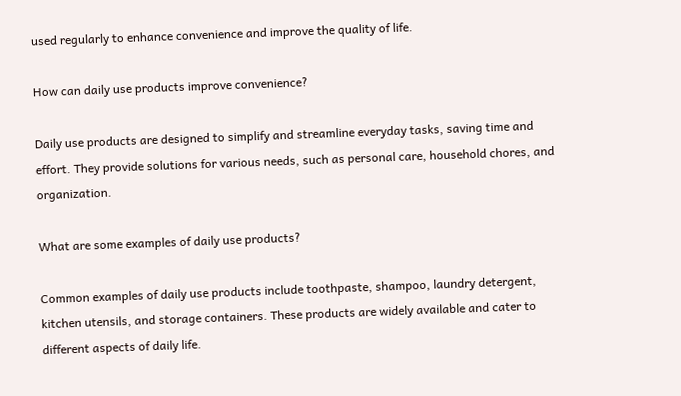used regularly to enhance convenience and improve the quality of life.

How can daily use products improve convenience?

Daily use products are designed to simplify and streamline everyday tasks, saving time and effort. They provide solutions for various needs, such as personal care, household chores, and organization.

What are some examples of daily use products?

Common examples of daily use products include toothpaste, shampoo, laundry detergent, kitchen utensils, and storage containers. These products are widely available and cater to different aspects of daily life.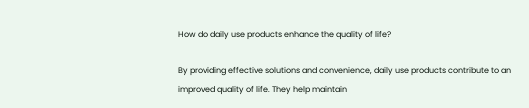How do daily use products enhance the quality of life?

By providing effective solutions and convenience, daily use products contribute to an improved quality of life. They help maintain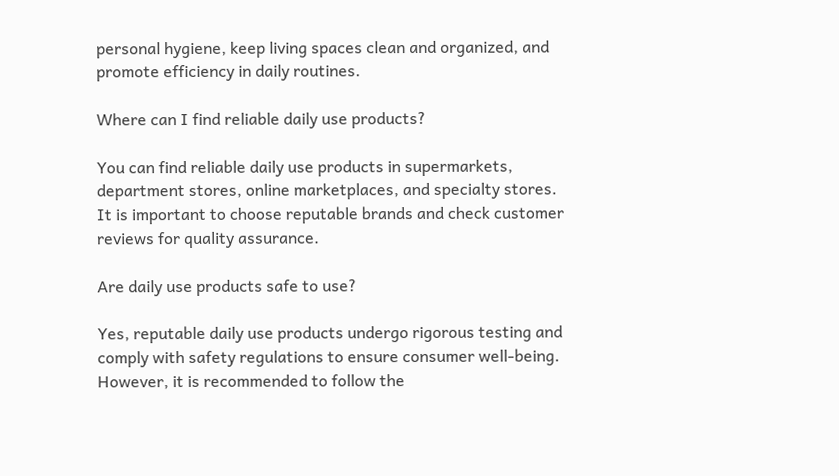personal hygiene, keep living spaces clean and organized, and promote efficiency in daily routines.

Where can I find reliable daily use products?

You can find reliable daily use products in supermarkets, department stores, online marketplaces, and specialty stores. It is important to choose reputable brands and check customer reviews for quality assurance.

Are daily use products safe to use?

Yes, reputable daily use products undergo rigorous testing and comply with safety regulations to ensure consumer well-being. However, it is recommended to follow the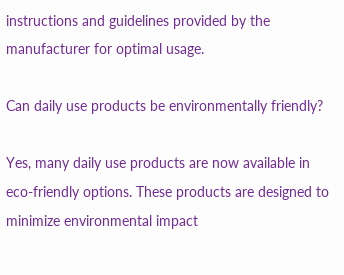instructions and guidelines provided by the manufacturer for optimal usage.

Can daily use products be environmentally friendly?

Yes, many daily use products are now available in eco-friendly options. These products are designed to minimize environmental impact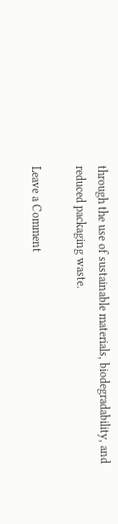through the use of sustainable materials, biodegradability, and reduced packaging waste.

Leave a Comment